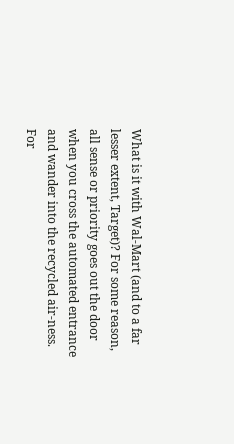What is it with Wal-Mart (and to a far lesser extent, Target)? For some reason, all sense or priority goes out the door when you cross the automated entrance and wander into the recycled air-ness. For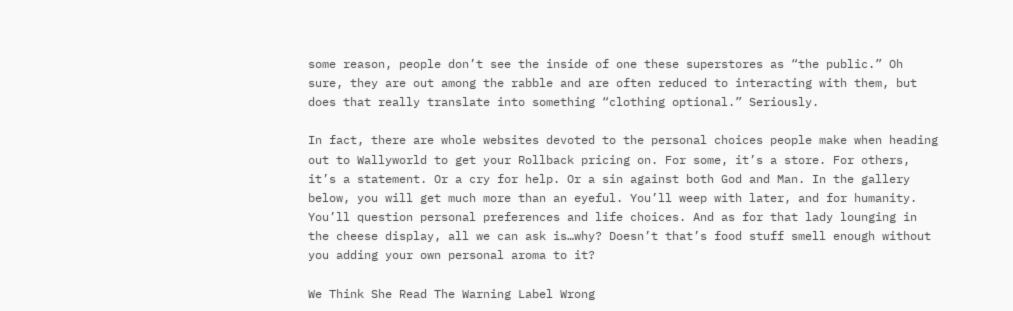some reason, people don’t see the inside of one these superstores as “the public.” Oh sure, they are out among the rabble and are often reduced to interacting with them, but does that really translate into something “clothing optional.” Seriously.

In fact, there are whole websites devoted to the personal choices people make when heading out to Wallyworld to get your Rollback pricing on. For some, it’s a store. For others, it’s a statement. Or a cry for help. Or a sin against both God and Man. In the gallery below, you will get much more than an eyeful. You’ll weep with later, and for humanity. You’ll question personal preferences and life choices. And as for that lady lounging in the cheese display, all we can ask is…why? Doesn’t that’s food stuff smell enough without you adding your own personal aroma to it?

We Think She Read The Warning Label Wrong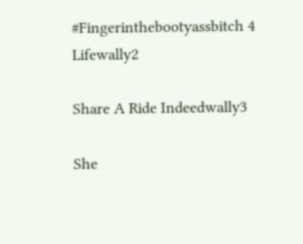#Fingerinthebootyassbitch 4 Lifewally2

Share A Ride Indeedwally3

She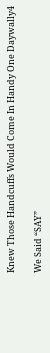Knew Those Handcuffs Would Come In Handy One Daywally4

We Said “SAY”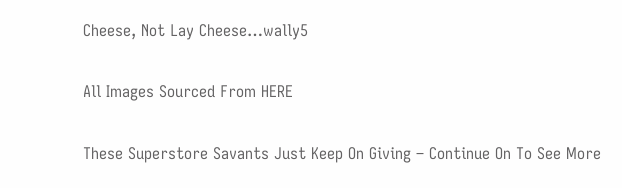Cheese, Not Lay Cheese…wally5

All Images Sourced From HERE

These Superstore Savants Just Keep On Giving – Continue On To See More